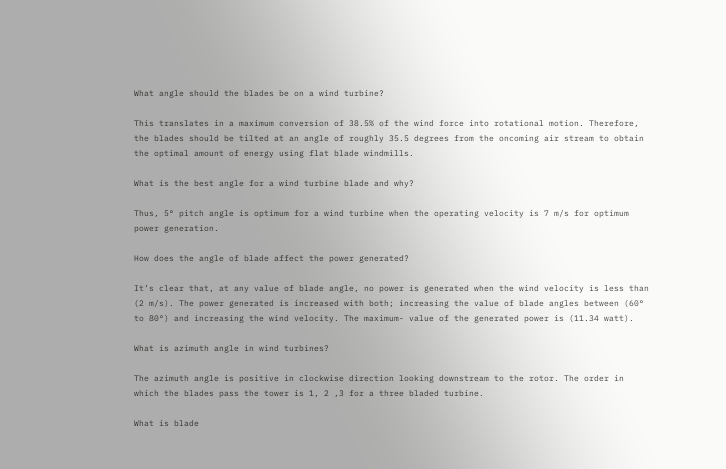What angle should the blades be on a wind turbine?

This translates in a maximum conversion of 38.5% of the wind force into rotational motion. Therefore, the blades should be tilted at an angle of roughly 35.5 degrees from the oncoming air stream to obtain the optimal amount of energy using flat blade windmills.

What is the best angle for a wind turbine blade and why?

Thus, 5° pitch angle is optimum for a wind turbine when the operating velocity is 7 m/s for optimum power generation.

How does the angle of blade affect the power generated?

It’s clear that, at any value of blade angle, no power is generated when the wind velocity is less than (2 m/s). The power generated is increased with both; increasing the value of blade angles between (60° to 80°) and increasing the wind velocity. The maximum- value of the generated power is (11.34 watt).

What is azimuth angle in wind turbines?

The azimuth angle is positive in clockwise direction looking downstream to the rotor. The order in which the blades pass the tower is 1, 2 ,3 for a three bladed turbine.

What is blade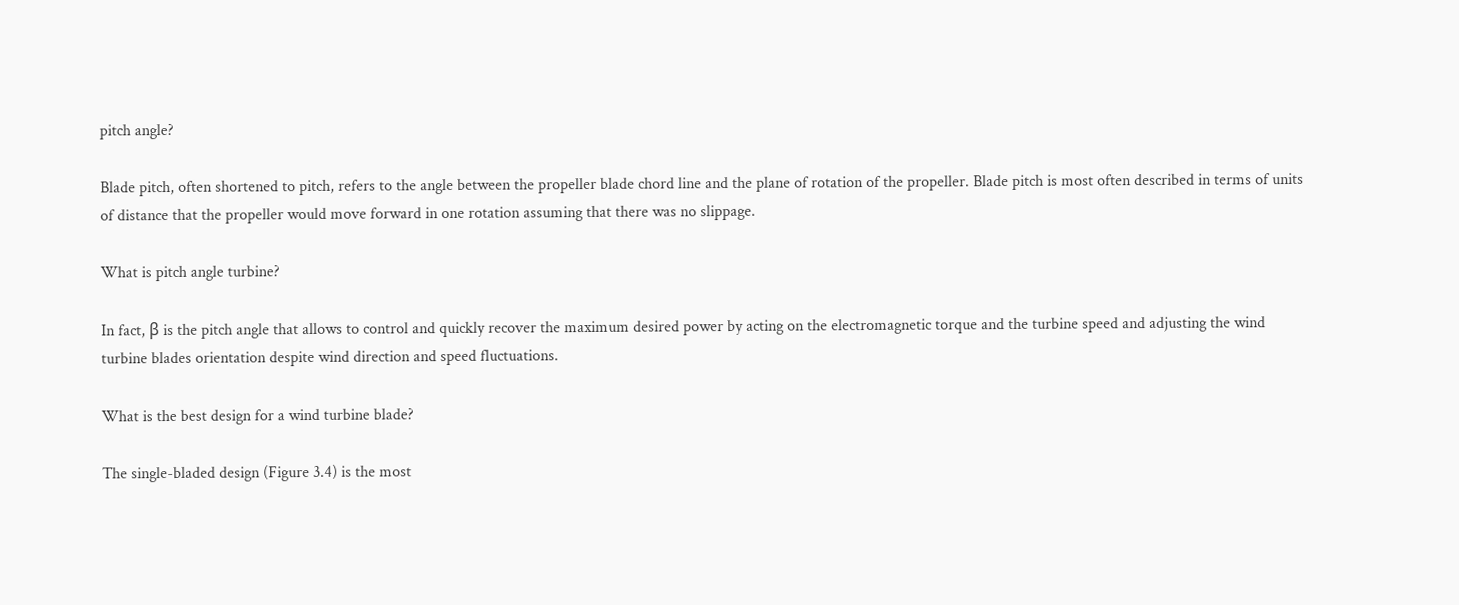pitch angle?

Blade pitch, often shortened to pitch, refers to the angle between the propeller blade chord line and the plane of rotation of the propeller. Blade pitch is most often described in terms of units of distance that the propeller would move forward in one rotation assuming that there was no slippage.

What is pitch angle turbine?

In fact, β is the pitch angle that allows to control and quickly recover the maximum desired power by acting on the electromagnetic torque and the turbine speed and adjusting the wind turbine blades orientation despite wind direction and speed fluctuations.

What is the best design for a wind turbine blade?

The single-bladed design (Figure 3.4) is the most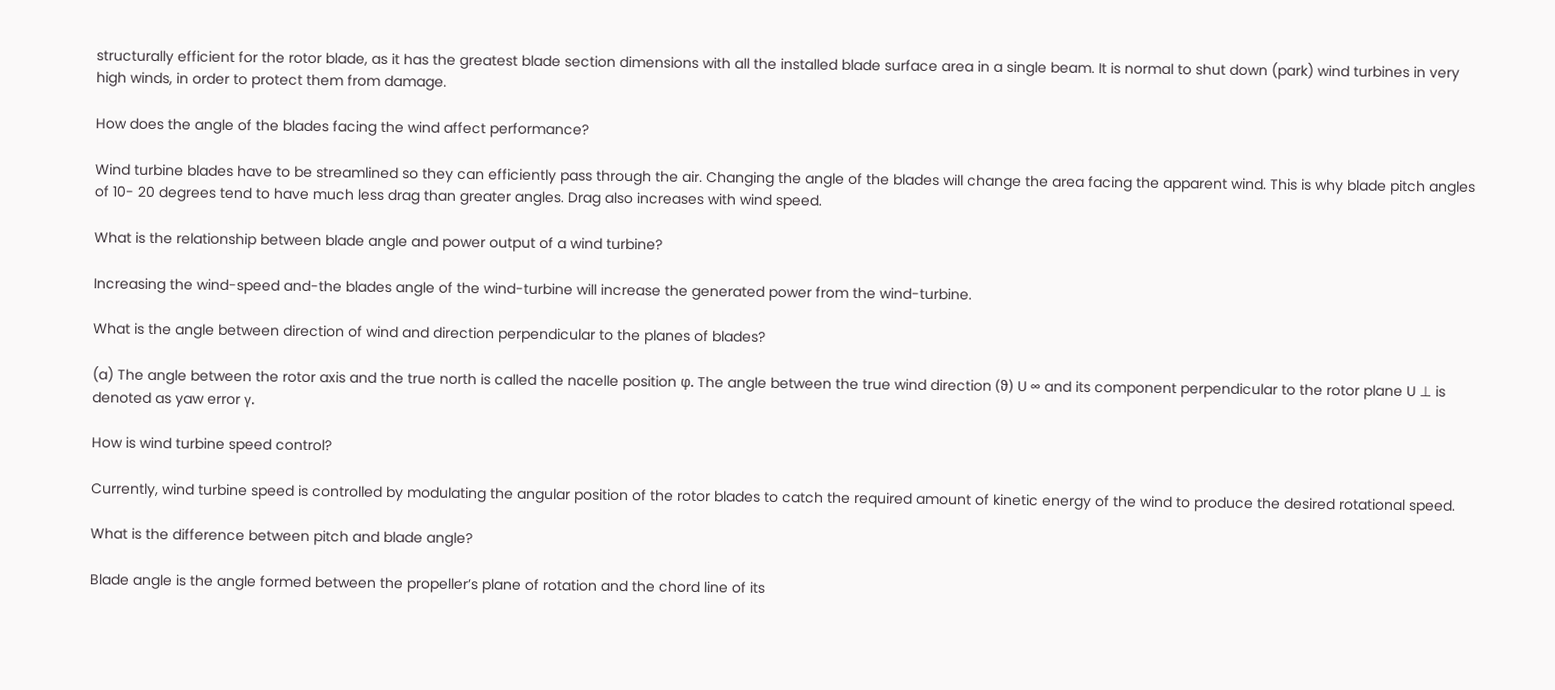structurally efficient for the rotor blade, as it has the greatest blade section dimensions with all the installed blade surface area in a single beam. It is normal to shut down (park) wind turbines in very high winds, in order to protect them from damage.

How does the angle of the blades facing the wind affect performance?

Wind turbine blades have to be streamlined so they can efficiently pass through the air. Changing the angle of the blades will change the area facing the apparent wind. This is why blade pitch angles of 10- 20 degrees tend to have much less drag than greater angles. Drag also increases with wind speed.

What is the relationship between blade angle and power output of a wind turbine?

Increasing the wind-speed and-the blades angle of the wind-turbine will increase the generated power from the wind-turbine.

What is the angle between direction of wind and direction perpendicular to the planes of blades?

(a) The angle between the rotor axis and the true north is called the nacelle position φ. The angle between the true wind direction (ϑ) U ∞ and its component perpendicular to the rotor plane U ⊥ is denoted as yaw error γ.

How is wind turbine speed control?

Currently, wind turbine speed is controlled by modulating the angular position of the rotor blades to catch the required amount of kinetic energy of the wind to produce the desired rotational speed.

What is the difference between pitch and blade angle?

Blade angle is the angle formed between the propeller’s plane of rotation and the chord line of its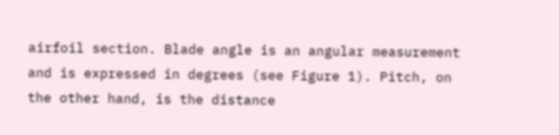airfoil section. Blade angle is an angular measurement and is expressed in degrees (see Figure 1). Pitch, on the other hand, is the distance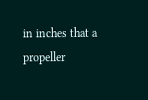in inches that a propeller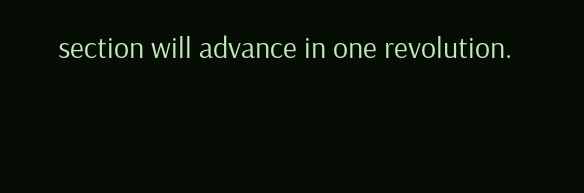section will advance in one revolution.